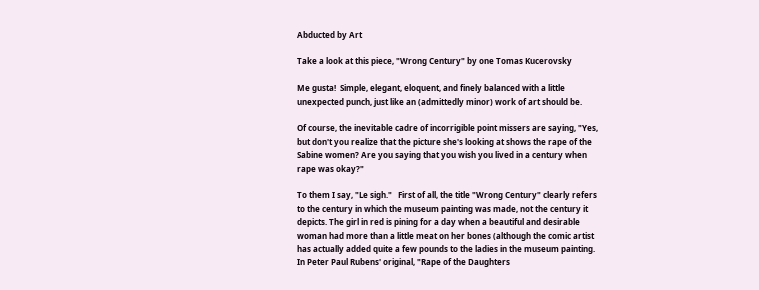Abducted by Art

Take a look at this piece, "Wrong Century" by one Tomas Kucerovsky

Me gusta!  Simple, elegant, eloquent, and finely balanced with a little unexpected punch, just like an (admittedly minor) work of art should be.

Of course, the inevitable cadre of incorrigible point missers are saying, "Yes, but don't you realize that the picture she's looking at shows the rape of the Sabine women? Are you saying that you wish you lived in a century when rape was okay?"

To them I say, "Le sigh."   First of all, the title "Wrong Century" clearly refers to the century in which the museum painting was made, not the century it depicts. The girl in red is pining for a day when a beautiful and desirable woman had more than a little meat on her bones (although the comic artist has actually added quite a few pounds to the ladies in the museum painting.  In Peter Paul Rubens' original, "Rape of the Daughters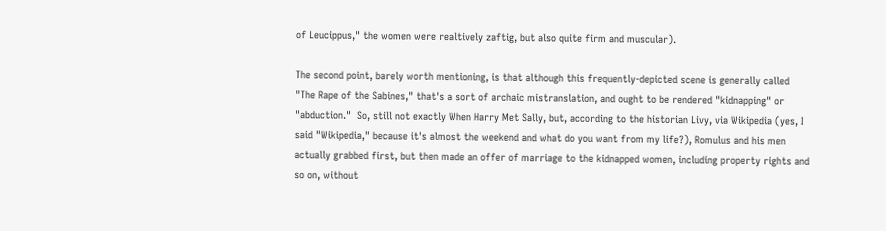of Leucippus," the women were realtively zaftig, but also quite firm and muscular).

The second point, barely worth mentioning, is that although this frequently-depicted scene is generally called "The Rape of the Sabines," that's a sort of archaic mistranslation, and ought to be rendered "kidnapping" or "abduction."  So, still not exactly When Harry Met Sally, but, according to the historian Livy, via Wikipedia (yes, I said "Wikipedia," because it's almost the weekend and what do you want from my life?), Romulus and his men actually grabbed first, but then made an offer of marriage to the kidnapped women, including property rights and so on, without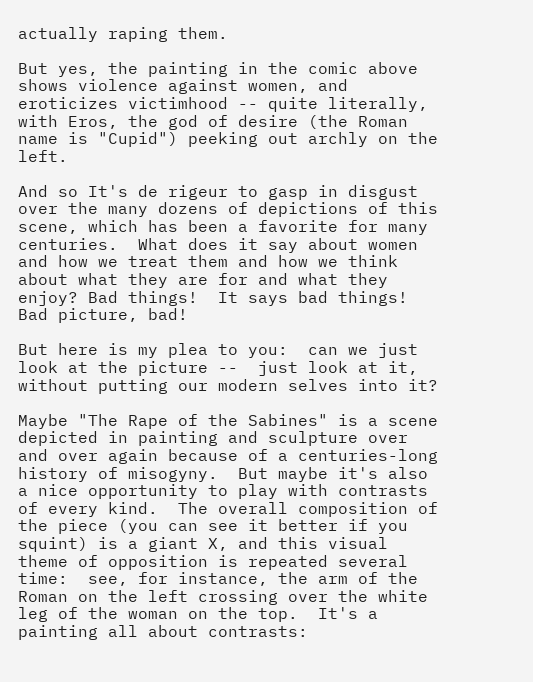actually raping them.

But yes, the painting in the comic above shows violence against women, and eroticizes victimhood -- quite literally, with Eros, the god of desire (the Roman name is "Cupid") peeking out archly on the left.

And so It's de rigeur to gasp in disgust over the many dozens of depictions of this scene, which has been a favorite for many centuries.  What does it say about women and how we treat them and how we think about what they are for and what they enjoy? Bad things!  It says bad things!  Bad picture, bad!

But here is my plea to you:  can we just look at the picture --  just look at it, without putting our modern selves into it?

Maybe "The Rape of the Sabines" is a scene depicted in painting and sculpture over and over again because of a centuries-long history of misogyny.  But maybe it's also a nice opportunity to play with contrasts of every kind.  The overall composition of the piece (you can see it better if you squint) is a giant X, and this visual theme of opposition is repeated several time:  see, for instance, the arm of the Roman on the left crossing over the white leg of the woman on the top.  It's a painting all about contrasts: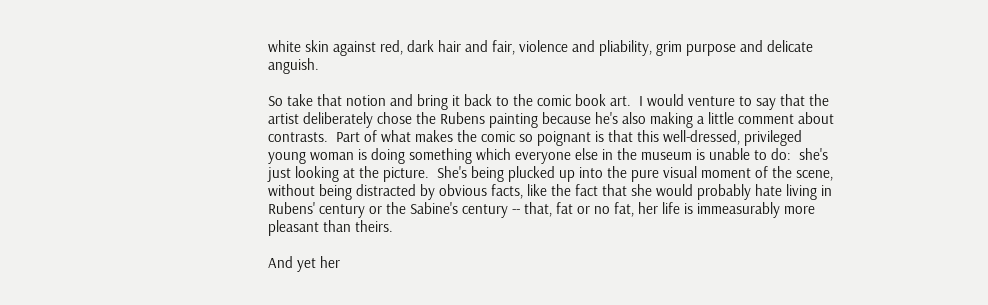white skin against red, dark hair and fair, violence and pliability, grim purpose and delicate anguish.

So take that notion and bring it back to the comic book art.  I would venture to say that the artist deliberately chose the Rubens painting because he's also making a little comment about contrasts.  Part of what makes the comic so poignant is that this well-dressed, privileged young woman is doing something which everyone else in the museum is unable to do:  she's just looking at the picture.  She's being plucked up into the pure visual moment of the scene, without being distracted by obvious facts, like the fact that she would probably hate living in Rubens' century or the Sabine's century -- that, fat or no fat, her life is immeasurably more pleasant than theirs.

And yet her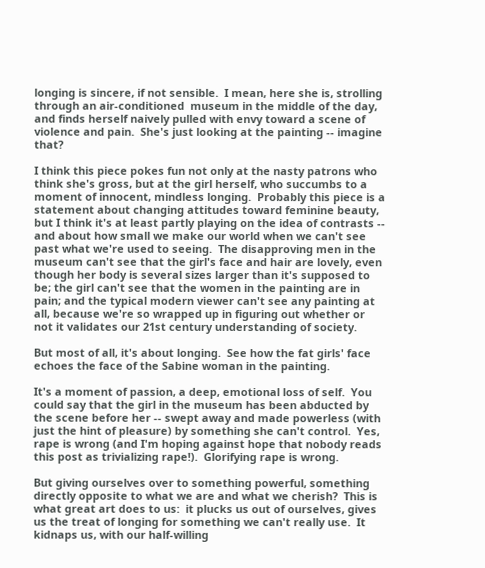longing is sincere, if not sensible.  I mean, here she is, strolling through an air-conditioned  museum in the middle of the day, and finds herself naively pulled with envy toward a scene of violence and pain.  She's just looking at the painting -- imagine that?

I think this piece pokes fun not only at the nasty patrons who think she's gross, but at the girl herself, who succumbs to a moment of innocent, mindless longing.  Probably this piece is a statement about changing attitudes toward feminine beauty, but I think it's at least partly playing on the idea of contrasts -- and about how small we make our world when we can't see past what we're used to seeing.  The disapproving men in the museum can't see that the girl's face and hair are lovely, even though her body is several sizes larger than it's supposed to be; the girl can't see that the women in the painting are in pain; and the typical modern viewer can't see any painting at all, because we're so wrapped up in figuring out whether or not it validates our 21st century understanding of society.

But most of all, it's about longing.  See how the fat girls' face echoes the face of the Sabine woman in the painting.

It's a moment of passion, a deep, emotional loss of self.  You could say that the girl in the museum has been abducted by the scene before her -- swept away and made powerless (with just the hint of pleasure) by something she can't control.  Yes, rape is wrong (and I'm hoping against hope that nobody reads this post as trivializing rape!).  Glorifying rape is wrong.

But giving ourselves over to something powerful, something directly opposite to what we are and what we cherish?  This is what great art does to us:  it plucks us out of ourselves, gives us the treat of longing for something we can't really use.  It kidnaps us, with our half-willing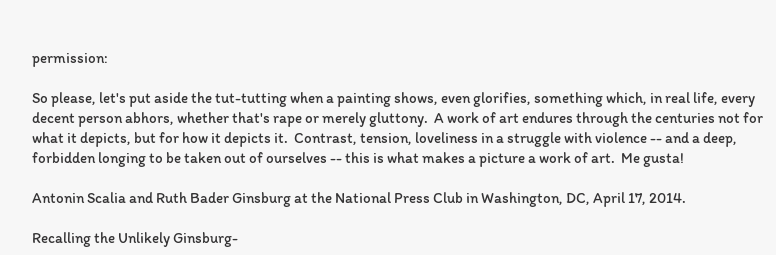permission:

So please, let's put aside the tut-tutting when a painting shows, even glorifies, something which, in real life, every decent person abhors, whether that's rape or merely gluttony.  A work of art endures through the centuries not for what it depicts, but for how it depicts it.  Contrast, tension, loveliness in a struggle with violence -- and a deep, forbidden longing to be taken out of ourselves -- this is what makes a picture a work of art.  Me gusta!

Antonin Scalia and Ruth Bader Ginsburg at the National Press Club in Washington, DC, April 17, 2014.

Recalling the Unlikely Ginsburg-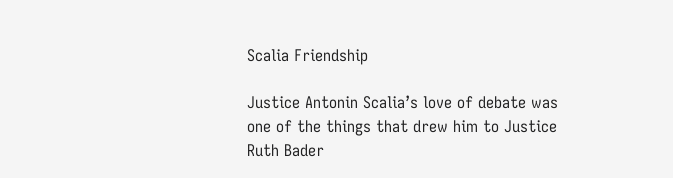Scalia Friendship

Justice Antonin Scalia’s love of debate was one of the things that drew him to Justice Ruth Bader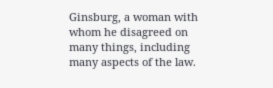Ginsburg, a woman with whom he disagreed on many things, including many aspects of the law.